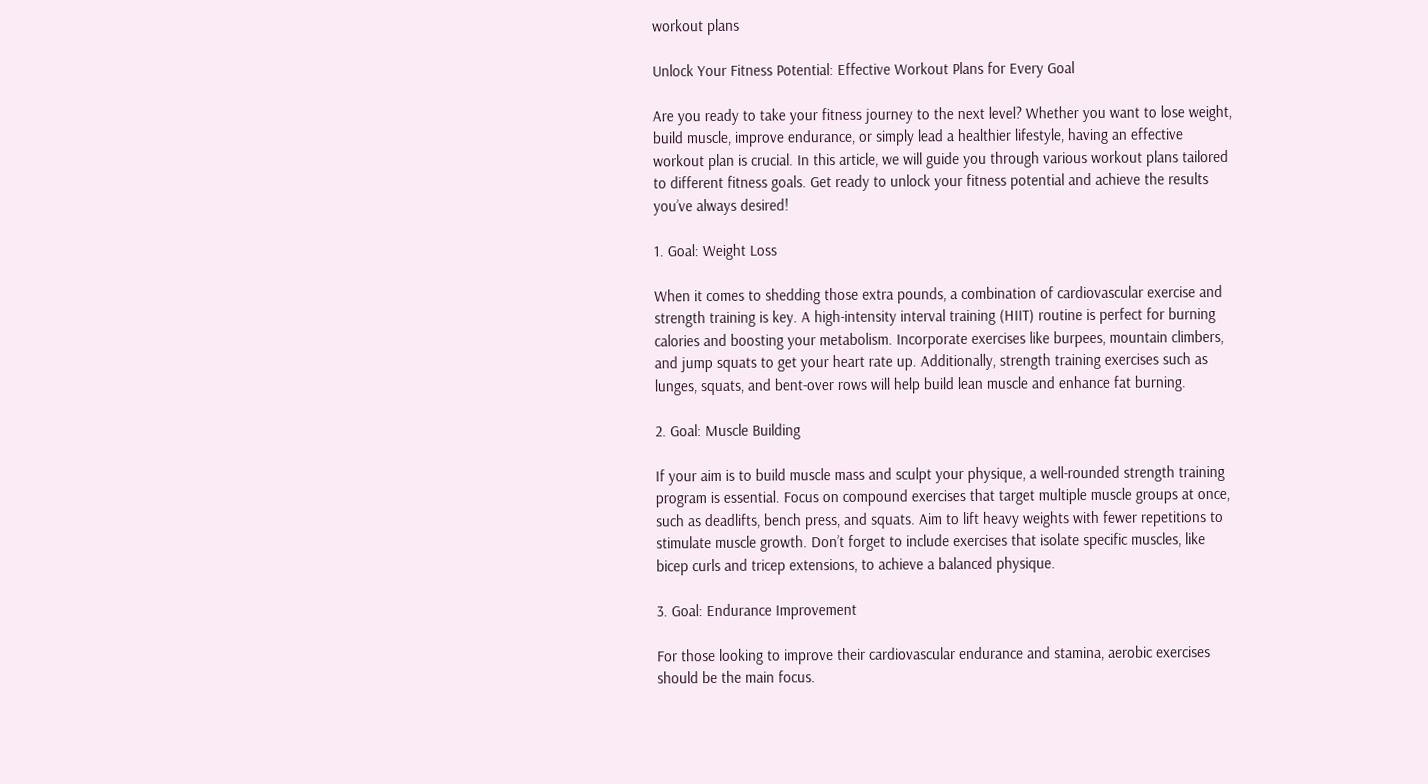workout plans

Unlock Your Fitness Potential: Effective Workout Plans for Every Goal

Are you ready to take your fitness journey to the next level? Whether you want to lose weight, build muscle, improve endurance, or simply lead a healthier lifestyle, having an effective workout plan is crucial. In this article, we will guide you through various workout plans tailored to different fitness goals. Get ready to unlock your fitness potential and achieve the results you’ve always desired!

1. Goal: Weight Loss

When it comes to shedding those extra pounds, a combination of cardiovascular exercise and strength training is key. A high-intensity interval training (HIIT) routine is perfect for burning calories and boosting your metabolism. Incorporate exercises like burpees, mountain climbers, and jump squats to get your heart rate up. Additionally, strength training exercises such as lunges, squats, and bent-over rows will help build lean muscle and enhance fat burning.

2. Goal: Muscle Building

If your aim is to build muscle mass and sculpt your physique, a well-rounded strength training program is essential. Focus on compound exercises that target multiple muscle groups at once, such as deadlifts, bench press, and squats. Aim to lift heavy weights with fewer repetitions to stimulate muscle growth. Don’t forget to include exercises that isolate specific muscles, like bicep curls and tricep extensions, to achieve a balanced physique.

3. Goal: Endurance Improvement

For those looking to improve their cardiovascular endurance and stamina, aerobic exercises should be the main focus.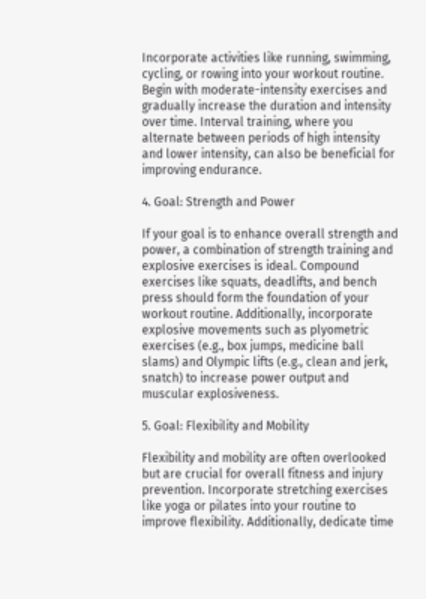Incorporate activities like running, swimming, cycling, or rowing into your workout routine. Begin with moderate-intensity exercises and gradually increase the duration and intensity over time. Interval training, where you alternate between periods of high intensity and lower intensity, can also be beneficial for improving endurance.

4. Goal: Strength and Power

If your goal is to enhance overall strength and power, a combination of strength training and explosive exercises is ideal. Compound exercises like squats, deadlifts, and bench press should form the foundation of your workout routine. Additionally, incorporate explosive movements such as plyometric exercises (e.g., box jumps, medicine ball slams) and Olympic lifts (e.g., clean and jerk, snatch) to increase power output and muscular explosiveness.

5. Goal: Flexibility and Mobility

Flexibility and mobility are often overlooked but are crucial for overall fitness and injury prevention. Incorporate stretching exercises like yoga or pilates into your routine to improve flexibility. Additionally, dedicate time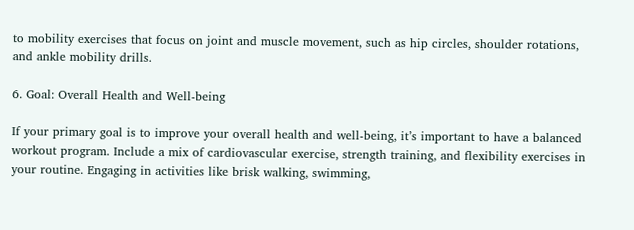to mobility exercises that focus on joint and muscle movement, such as hip circles, shoulder rotations, and ankle mobility drills.

6. Goal: Overall Health and Well-being

If your primary goal is to improve your overall health and well-being, it’s important to have a balanced workout program. Include a mix of cardiovascular exercise, strength training, and flexibility exercises in your routine. Engaging in activities like brisk walking, swimming,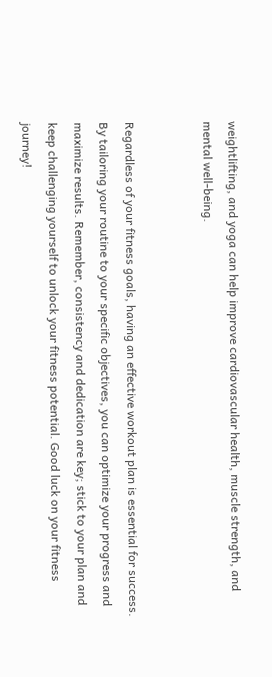weightlifting, and yoga can help improve cardiovascular health, muscle strength, and mental well-being.


Regardless of your fitness goals, having an effective workout plan is essential for success. By tailoring your routine to your specific objectives, you can optimize your progress and maximize results. Remember, consistency and dedication are key; stick to your plan and keep challenging yourself to unlock your fitness potential. Good luck on your fitness journey!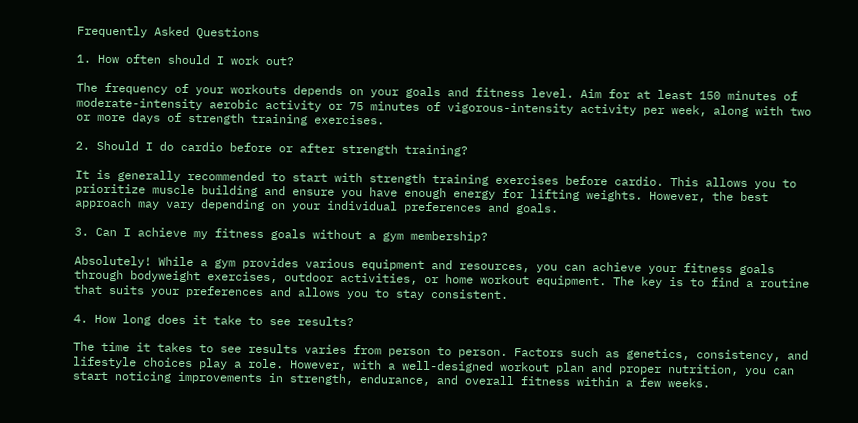Frequently Asked Questions

1. How often should I work out?

The frequency of your workouts depends on your goals and fitness level. Aim for at least 150 minutes of moderate-intensity aerobic activity or 75 minutes of vigorous-intensity activity per week, along with two or more days of strength training exercises.

2. Should I do cardio before or after strength training?

It is generally recommended to start with strength training exercises before cardio. This allows you to prioritize muscle building and ensure you have enough energy for lifting weights. However, the best approach may vary depending on your individual preferences and goals.

3. Can I achieve my fitness goals without a gym membership?

Absolutely! While a gym provides various equipment and resources, you can achieve your fitness goals through bodyweight exercises, outdoor activities, or home workout equipment. The key is to find a routine that suits your preferences and allows you to stay consistent.

4. How long does it take to see results?

The time it takes to see results varies from person to person. Factors such as genetics, consistency, and lifestyle choices play a role. However, with a well-designed workout plan and proper nutrition, you can start noticing improvements in strength, endurance, and overall fitness within a few weeks.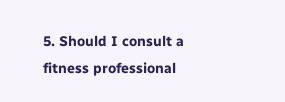5. Should I consult a fitness professional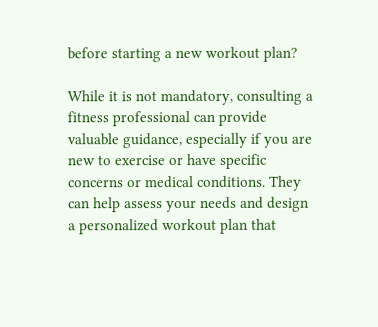before starting a new workout plan?

While it is not mandatory, consulting a fitness professional can provide valuable guidance, especially if you are new to exercise or have specific concerns or medical conditions. They can help assess your needs and design a personalized workout plan that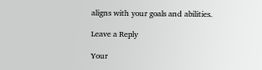aligns with your goals and abilities.

Leave a Reply

Your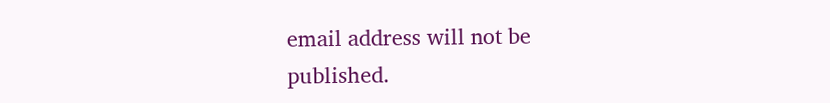email address will not be published.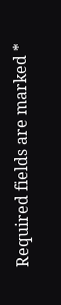Required fields are marked *